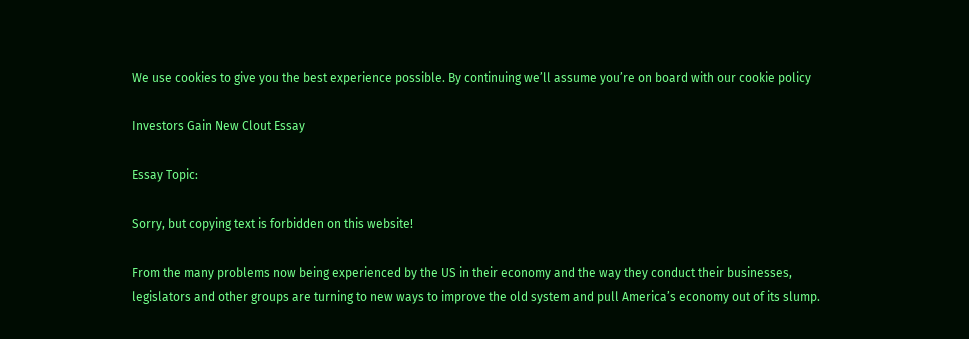We use cookies to give you the best experience possible. By continuing we’ll assume you’re on board with our cookie policy

Investors Gain New Clout Essay

Essay Topic:

Sorry, but copying text is forbidden on this website!

From the many problems now being experienced by the US in their economy and the way they conduct their businesses, legislators and other groups are turning to new ways to improve the old system and pull America’s economy out of its slump.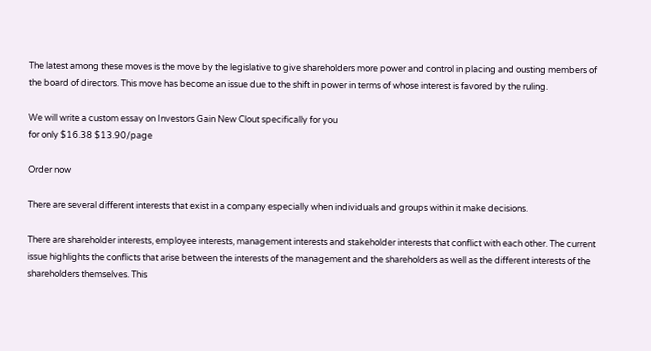The latest among these moves is the move by the legislative to give shareholders more power and control in placing and ousting members of the board of directors. This move has become an issue due to the shift in power in terms of whose interest is favored by the ruling.

We will write a custom essay on Investors Gain New Clout specifically for you
for only $16.38 $13.90/page

Order now

There are several different interests that exist in a company especially when individuals and groups within it make decisions.

There are shareholder interests, employee interests, management interests and stakeholder interests that conflict with each other. The current issue highlights the conflicts that arise between the interests of the management and the shareholders as well as the different interests of the shareholders themselves. This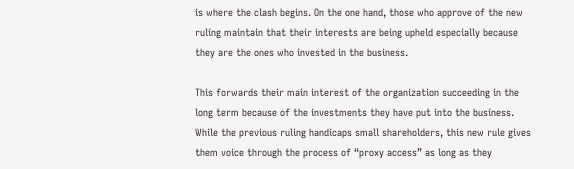is where the clash begins. On the one hand, those who approve of the new ruling maintain that their interests are being upheld especially because they are the ones who invested in the business.

This forwards their main interest of the organization succeeding in the long term because of the investments they have put into the business. While the previous ruling handicaps small shareholders, this new rule gives them voice through the process of “proxy access” as long as they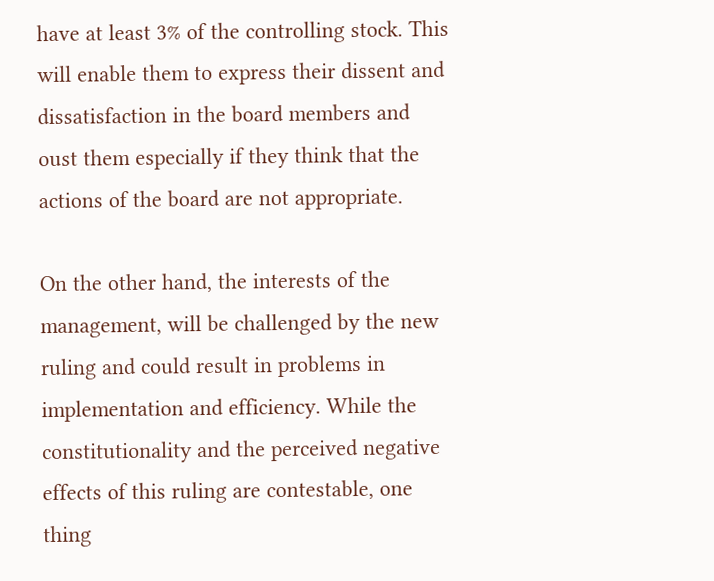have at least 3% of the controlling stock. This will enable them to express their dissent and dissatisfaction in the board members and oust them especially if they think that the actions of the board are not appropriate.

On the other hand, the interests of the management, will be challenged by the new ruling and could result in problems in implementation and efficiency. While the constitutionality and the perceived negative effects of this ruling are contestable, one thing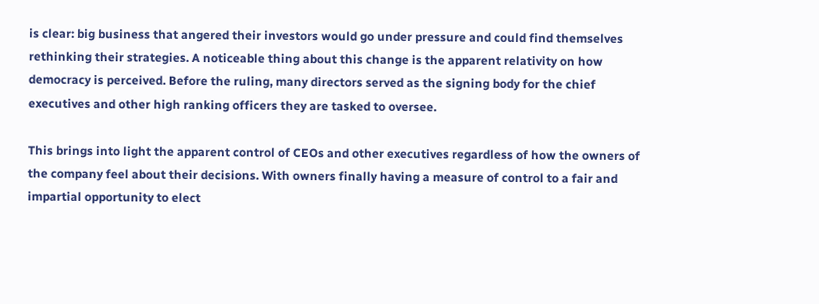is clear: big business that angered their investors would go under pressure and could find themselves rethinking their strategies. A noticeable thing about this change is the apparent relativity on how democracy is perceived. Before the ruling, many directors served as the signing body for the chief executives and other high ranking officers they are tasked to oversee.

This brings into light the apparent control of CEOs and other executives regardless of how the owners of the company feel about their decisions. With owners finally having a measure of control to a fair and impartial opportunity to elect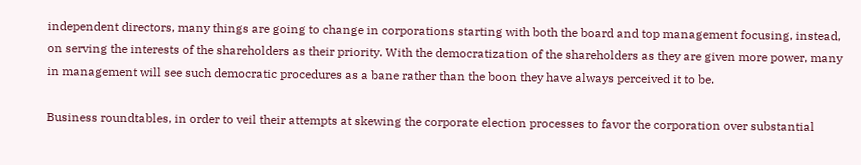independent directors, many things are going to change in corporations starting with both the board and top management focusing, instead, on serving the interests of the shareholders as their priority. With the democratization of the shareholders as they are given more power, many in management will see such democratic procedures as a bane rather than the boon they have always perceived it to be.

Business roundtables, in order to veil their attempts at skewing the corporate election processes to favor the corporation over substantial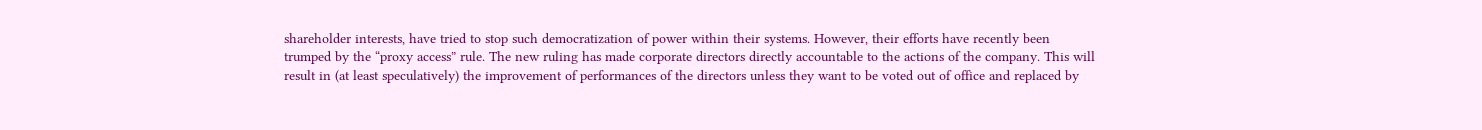shareholder interests, have tried to stop such democratization of power within their systems. However, their efforts have recently been trumped by the “proxy access” rule. The new ruling has made corporate directors directly accountable to the actions of the company. This will result in (at least speculatively) the improvement of performances of the directors unless they want to be voted out of office and replaced by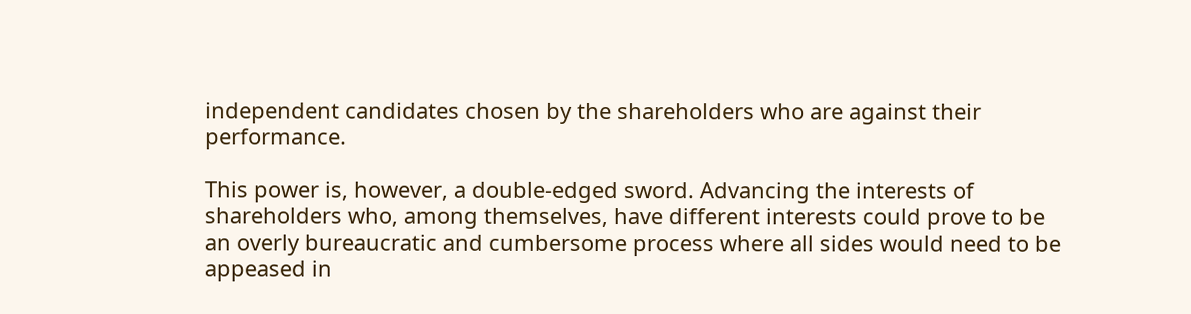independent candidates chosen by the shareholders who are against their performance.

This power is, however, a double-edged sword. Advancing the interests of shareholders who, among themselves, have different interests could prove to be an overly bureaucratic and cumbersome process where all sides would need to be appeased in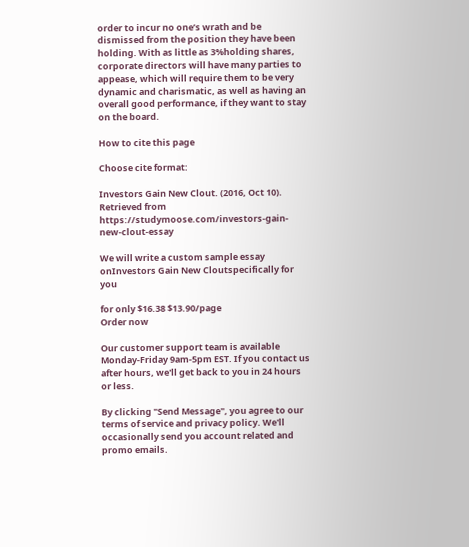order to incur no one’s wrath and be dismissed from the position they have been holding. With as little as 3%holding shares, corporate directors will have many parties to appease, which will require them to be very dynamic and charismatic, as well as having an overall good performance, if they want to stay on the board.

How to cite this page

Choose cite format:

Investors Gain New Clout. (2016, Oct 10). Retrieved from https://studymoose.com/investors-gain-new-clout-essay

We will write a custom sample essay onInvestors Gain New Cloutspecifically for you

for only $16.38 $13.90/page
Order now

Our customer support team is available Monday-Friday 9am-5pm EST. If you contact us after hours, we'll get back to you in 24 hours or less.

By clicking "Send Message", you agree to our terms of service and privacy policy. We'll occasionally send you account related and promo emails.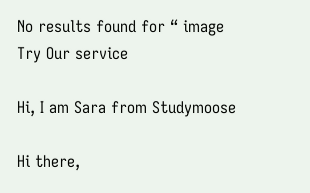No results found for “ image
Try Our service

Hi, I am Sara from Studymoose

Hi there,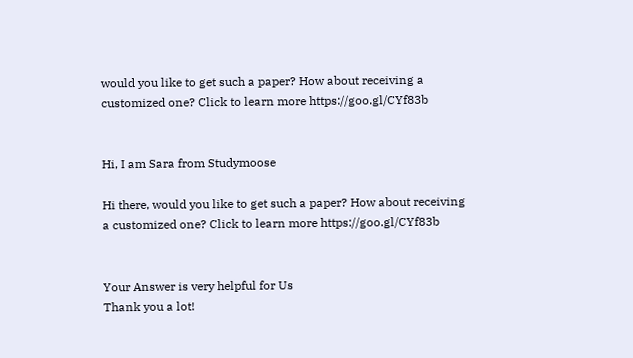would you like to get such a paper? How about receiving a customized one? Click to learn more https://goo.gl/CYf83b


Hi, I am Sara from Studymoose

Hi there, would you like to get such a paper? How about receiving a customized one? Click to learn more https://goo.gl/CYf83b


Your Answer is very helpful for Us
Thank you a lot!